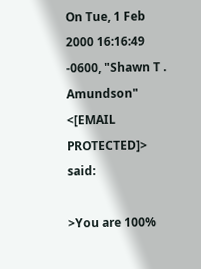On Tue, 1 Feb 2000 16:16:49 -0600, "Shawn T . Amundson" <[EMAIL PROTECTED]> said:

>You are 100%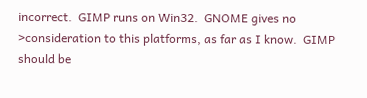incorrect.  GIMP runs on Win32.  GNOME gives no
>consideration to this platforms, as far as I know.  GIMP should be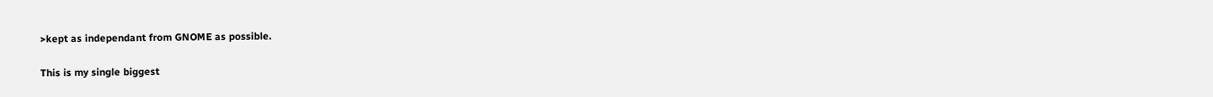>kept as independant from GNOME as possible.

This is my single biggest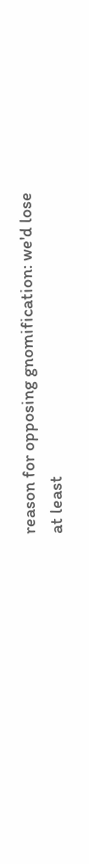reason for opposing gnomification: we'd lose
at least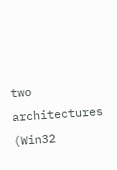two architectures (Win32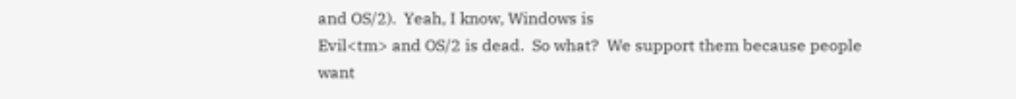and OS/2).  Yeah, I know, Windows is
Evil<tm> and OS/2 is dead.  So what?  We support them because people
want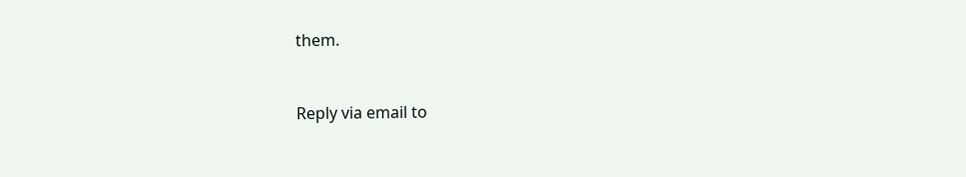them.


Reply via email to